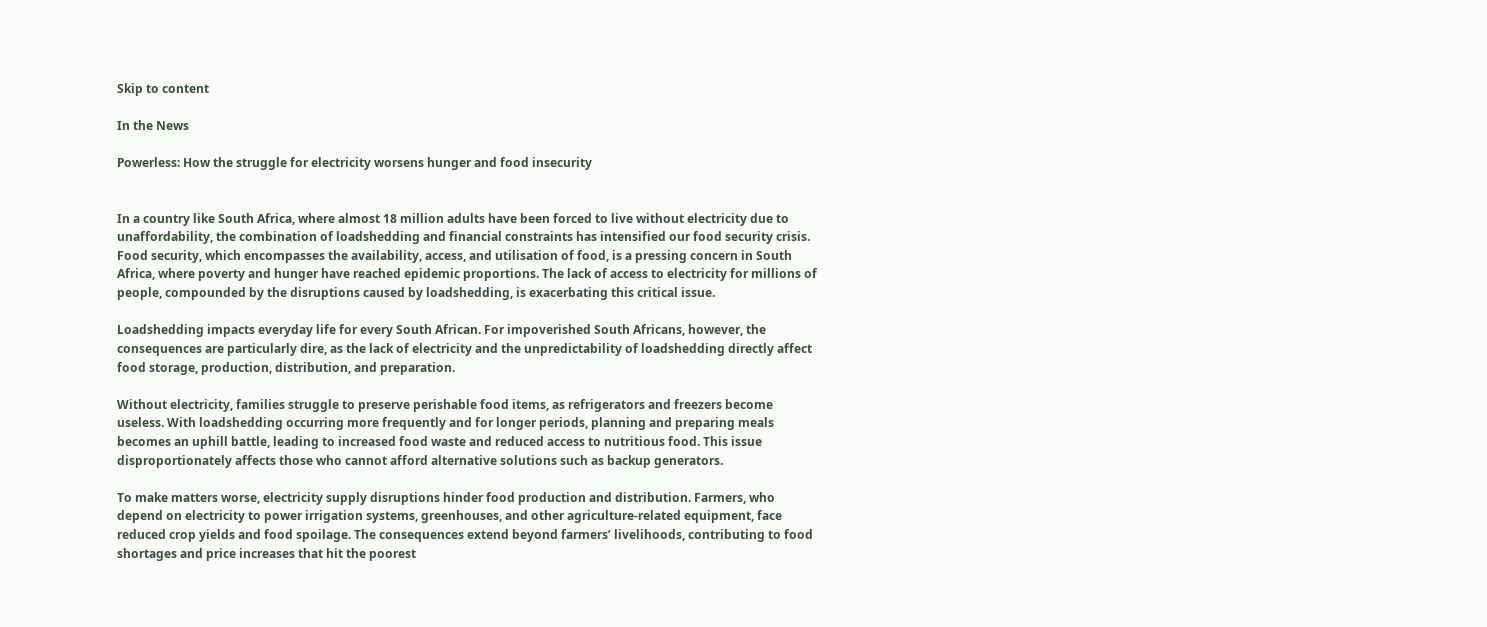Skip to content

In the News

Powerless: How the struggle for electricity worsens hunger and food insecurity


In a country like South Africa, where almost 18 million adults have been forced to live without electricity due to unaffordability, the combination of loadshedding and financial constraints has intensified our food security crisis. Food security, which encompasses the availability, access, and utilisation of food, is a pressing concern in South Africa, where poverty and hunger have reached epidemic proportions. The lack of access to electricity for millions of people, compounded by the disruptions caused by loadshedding, is exacerbating this critical issue.

Loadshedding impacts everyday life for every South African. For impoverished South Africans, however, the consequences are particularly dire, as the lack of electricity and the unpredictability of loadshedding directly affect food storage, production, distribution, and preparation.

Without electricity, families struggle to preserve perishable food items, as refrigerators and freezers become useless. With loadshedding occurring more frequently and for longer periods, planning and preparing meals becomes an uphill battle, leading to increased food waste and reduced access to nutritious food. This issue disproportionately affects those who cannot afford alternative solutions such as backup generators.

To make matters worse, electricity supply disruptions hinder food production and distribution. Farmers, who depend on electricity to power irrigation systems, greenhouses, and other agriculture-related equipment, face reduced crop yields and food spoilage. The consequences extend beyond farmers’ livelihoods, contributing to food shortages and price increases that hit the poorest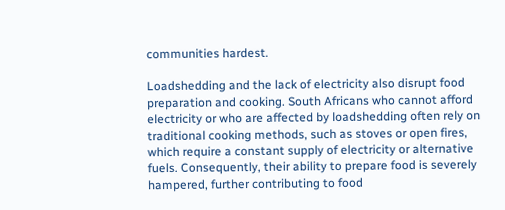communities hardest.

Loadshedding and the lack of electricity also disrupt food preparation and cooking. South Africans who cannot afford electricity or who are affected by loadshedding often rely on traditional cooking methods, such as stoves or open fires, which require a constant supply of electricity or alternative fuels. Consequently, their ability to prepare food is severely hampered, further contributing to food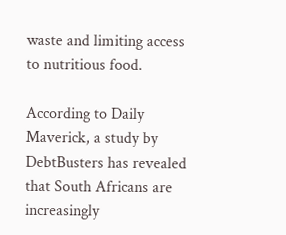waste and limiting access to nutritious food.

According to Daily Maverick, a study by DebtBusters has revealed that South Africans are increasingly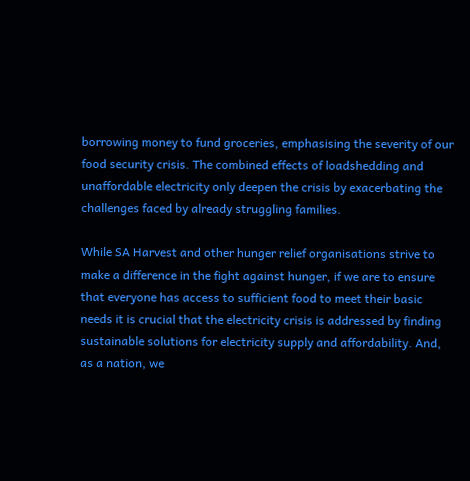borrowing money to fund groceries, emphasising the severity of our food security crisis. The combined effects of loadshedding and unaffordable electricity only deepen the crisis by exacerbating the challenges faced by already struggling families.

While SA Harvest and other hunger relief organisations strive to make a difference in the fight against hunger, if we are to ensure that everyone has access to sufficient food to meet their basic needs it is crucial that the electricity crisis is addressed by finding sustainable solutions for electricity supply and affordability. And, as a nation, we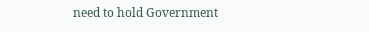need to hold Government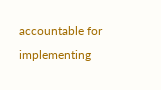accountable for implementing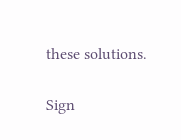these solutions.

Sign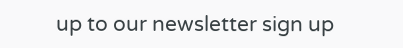up to our newsletter sign up